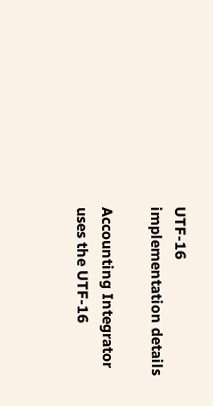UTF-16 implementation details

Accounting Integrator uses the UTF-16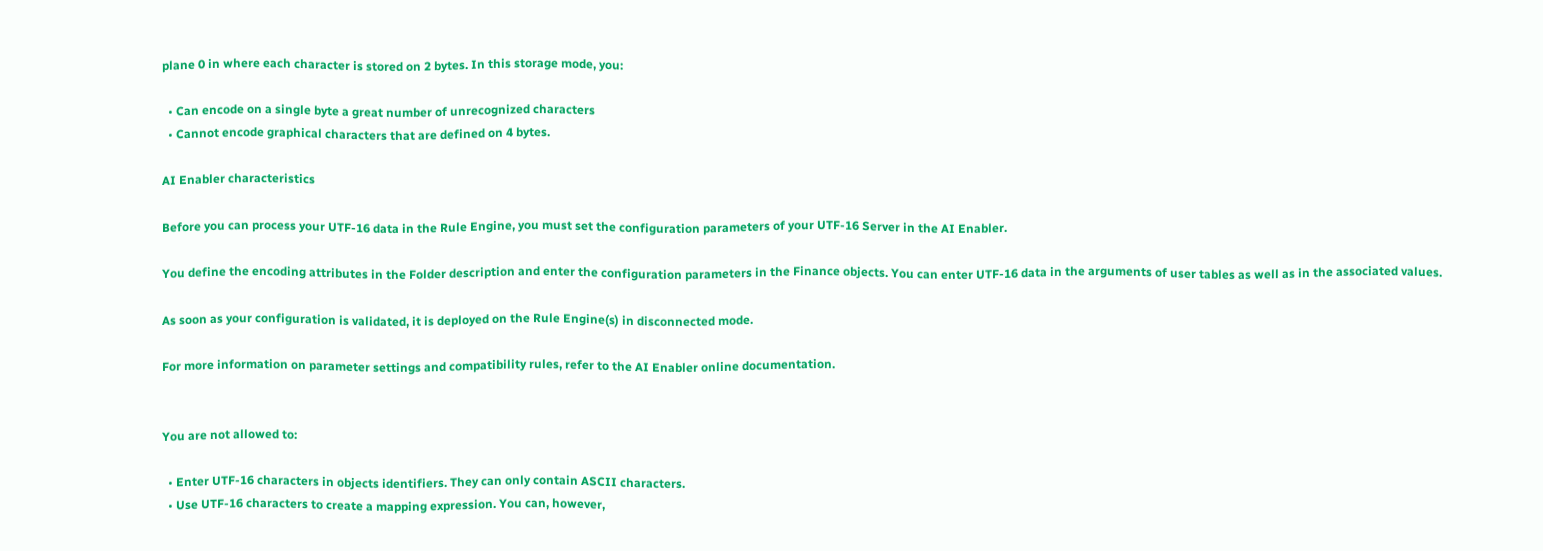plane 0 in where each character is stored on 2 bytes. In this storage mode, you:

  • Can encode on a single byte a great number of unrecognized characters
  • Cannot encode graphical characters that are defined on 4 bytes.

AI Enabler characteristics

Before you can process your UTF-16 data in the Rule Engine, you must set the configuration parameters of your UTF-16 Server in the AI Enabler.

You define the encoding attributes in the Folder description and enter the configuration parameters in the Finance objects. You can enter UTF-16 data in the arguments of user tables as well as in the associated values.

As soon as your configuration is validated, it is deployed on the Rule Engine(s) in disconnected mode.

For more information on parameter settings and compatibility rules, refer to the AI Enabler online documentation.


You are not allowed to:

  • Enter UTF-16 characters in objects identifiers. They can only contain ASCII characters.
  • Use UTF-16 characters to create a mapping expression. You can, however,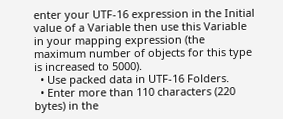enter your UTF-16 expression in the Initial value of a Variable then use this Variable in your mapping expression (the maximum number of objects for this type is increased to 5000).
  • Use packed data in UTF-16 Folders.
  • Enter more than 110 characters (220 bytes) in the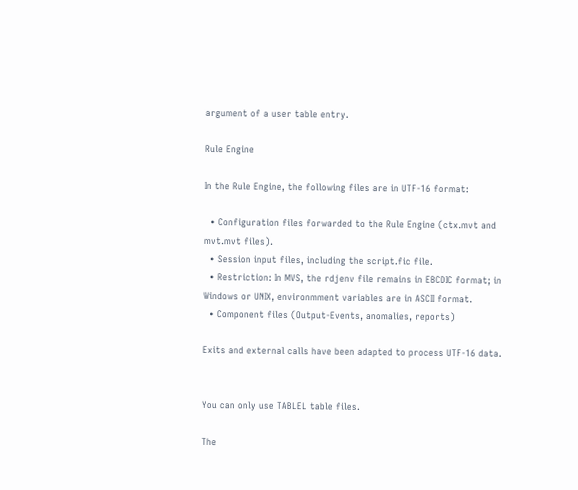argument of a user table entry.

Rule Engine

In the Rule Engine, the following files are in UTF-16 format:

  • Configuration files forwarded to the Rule Engine (ctx.mvt and mvt.mvt files).
  • Session input files, including the script.fic file.
  • Restriction: In MVS, the rdjenv file remains in EBCDIC format; in Windows or UNIX, environmment variables are in ASCII format.
  • Component files (Output-Events, anomalies, reports)

Exits and external calls have been adapted to process UTF-16 data.


You can only use TABLEL table files.

The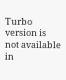Turbo version is not available in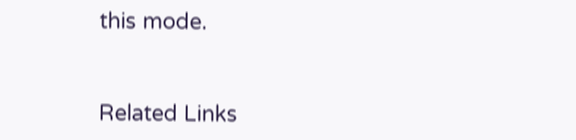this mode.


Related Links